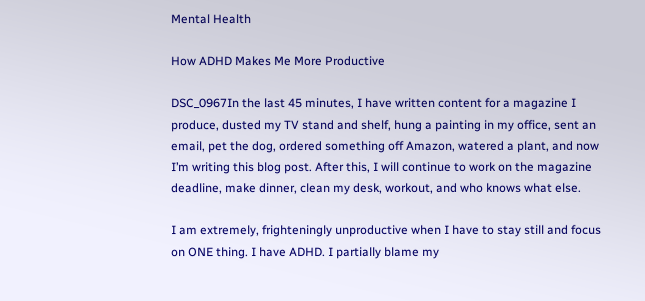Mental Health

How ADHD Makes Me More Productive

DSC_0967In the last 45 minutes, I have written content for a magazine I produce, dusted my TV stand and shelf, hung a painting in my office, sent an email, pet the dog, ordered something off Amazon, watered a plant, and now I’m writing this blog post. After this, I will continue to work on the magazine deadline, make dinner, clean my desk, workout, and who knows what else.

I am extremely, frighteningly unproductive when I have to stay still and focus on ONE thing. I have ADHD. I partially blame my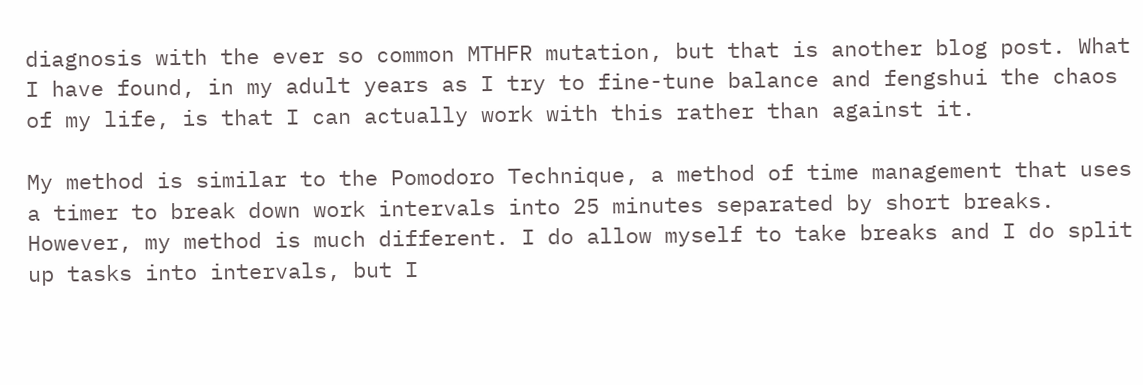diagnosis with the ever so common MTHFR mutation, but that is another blog post. What I have found, in my adult years as I try to fine-tune balance and fengshui the chaos of my life, is that I can actually work with this rather than against it.

My method is similar to the Pomodoro Technique, a method of time management that uses a timer to break down work intervals into 25 minutes separated by short breaks. However, my method is much different. I do allow myself to take breaks and I do split up tasks into intervals, but I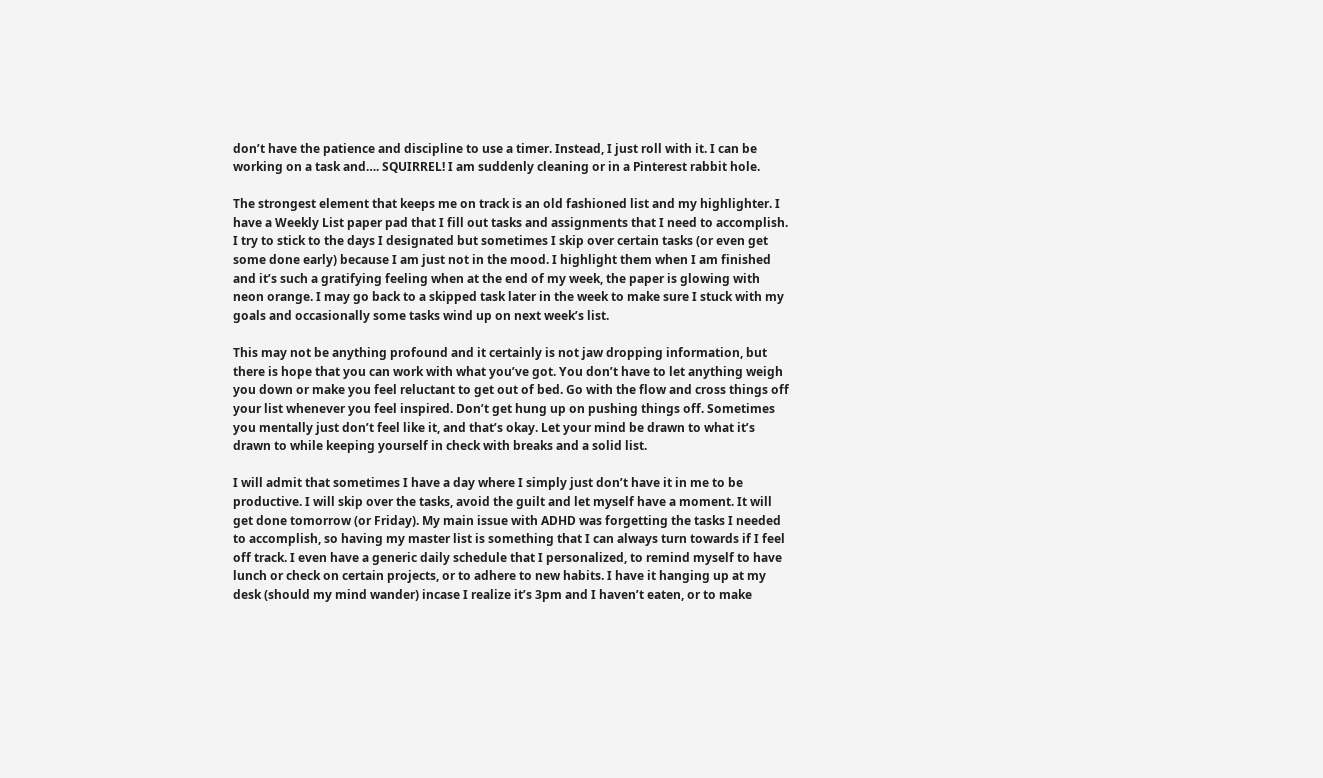don’t have the patience and discipline to use a timer. Instead, I just roll with it. I can be working on a task and…. SQUIRREL! I am suddenly cleaning or in a Pinterest rabbit hole.

The strongest element that keeps me on track is an old fashioned list and my highlighter. I have a Weekly List paper pad that I fill out tasks and assignments that I need to accomplish. I try to stick to the days I designated but sometimes I skip over certain tasks (or even get some done early) because I am just not in the mood. I highlight them when I am finished and it’s such a gratifying feeling when at the end of my week, the paper is glowing with neon orange. I may go back to a skipped task later in the week to make sure I stuck with my goals and occasionally some tasks wind up on next week’s list.

This may not be anything profound and it certainly is not jaw dropping information, but there is hope that you can work with what you’ve got. You don’t have to let anything weigh you down or make you feel reluctant to get out of bed. Go with the flow and cross things off your list whenever you feel inspired. Don’t get hung up on pushing things off. Sometimes you mentally just don’t feel like it, and that’s okay. Let your mind be drawn to what it’s drawn to while keeping yourself in check with breaks and a solid list.

I will admit that sometimes I have a day where I simply just don’t have it in me to be productive. I will skip over the tasks, avoid the guilt and let myself have a moment. It will get done tomorrow (or Friday). My main issue with ADHD was forgetting the tasks I needed to accomplish, so having my master list is something that I can always turn towards if I feel off track. I even have a generic daily schedule that I personalized, to remind myself to have lunch or check on certain projects, or to adhere to new habits. I have it hanging up at my desk (should my mind wander) incase I realize it’s 3pm and I haven’t eaten, or to make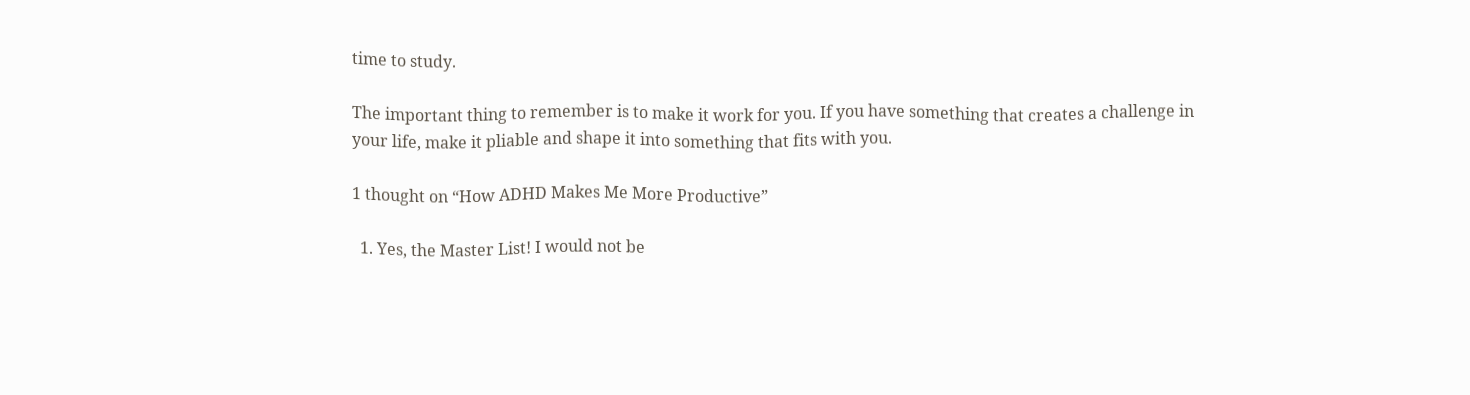time to study.

The important thing to remember is to make it work for you. If you have something that creates a challenge in your life, make it pliable and shape it into something that fits with you.

1 thought on “How ADHD Makes Me More Productive”

  1. Yes, the Master List! I would not be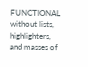FUNCTIONAL without lists, highlighters, and masses of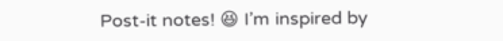Post-it notes! 😆 I’m inspired by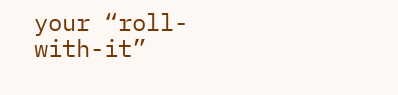your “roll-with-it”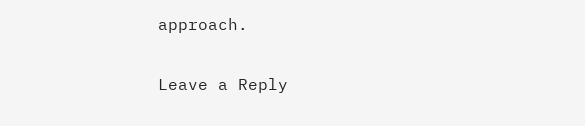approach.

Leave a Reply